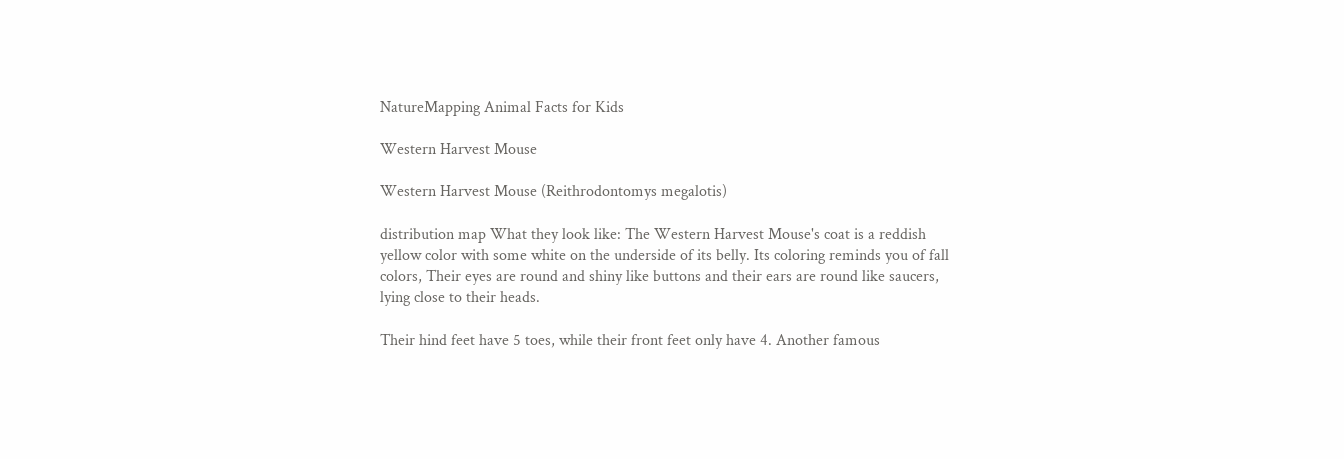NatureMapping Animal Facts for Kids

Western Harvest Mouse

Western Harvest Mouse (Reithrodontomys megalotis)

distribution map What they look like: The Western Harvest Mouse's coat is a reddish yellow color with some white on the underside of its belly. Its coloring reminds you of fall colors, Their eyes are round and shiny like buttons and their ears are round like saucers, lying close to their heads.

Their hind feet have 5 toes, while their front feet only have 4. Another famous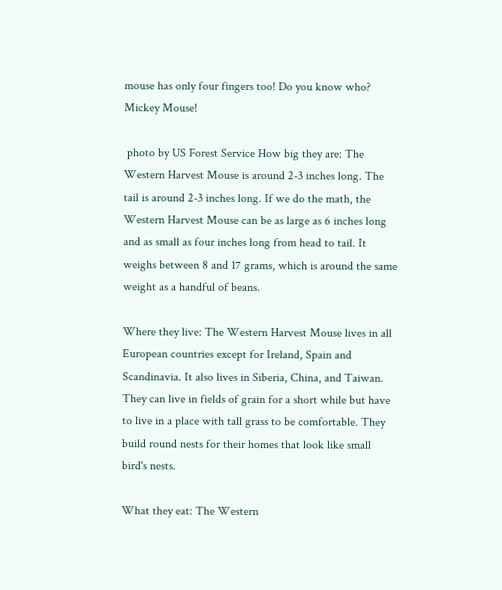mouse has only four fingers too! Do you know who? Mickey Mouse!

 photo by US Forest Service How big they are: The Western Harvest Mouse is around 2-3 inches long. The tail is around 2-3 inches long. If we do the math, the Western Harvest Mouse can be as large as 6 inches long and as small as four inches long from head to tail. It weighs between 8 and 17 grams, which is around the same weight as a handful of beans.

Where they live: The Western Harvest Mouse lives in all European countries except for Ireland, Spain and Scandinavia. It also lives in Siberia, China, and Taiwan. They can live in fields of grain for a short while but have to live in a place with tall grass to be comfortable. They build round nests for their homes that look like small bird's nests.

What they eat: The Western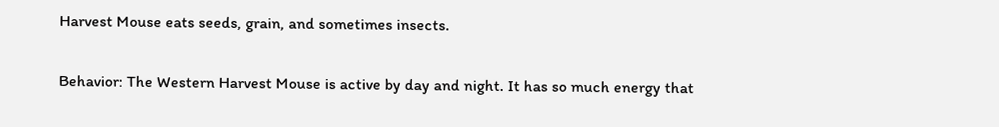Harvest Mouse eats seeds, grain, and sometimes insects.

Behavior: The Western Harvest Mouse is active by day and night. It has so much energy that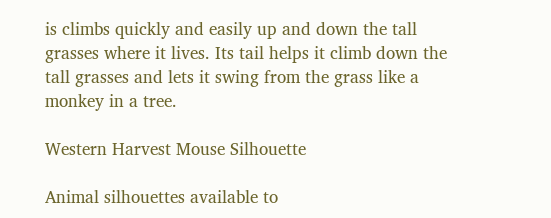is climbs quickly and easily up and down the tall grasses where it lives. Its tail helps it climb down the tall grasses and lets it swing from the grass like a monkey in a tree.

Western Harvest Mouse Silhouette

Animal silhouettes available to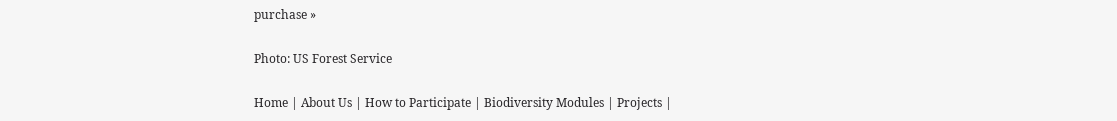purchase »

Photo: US Forest Service

Home | About Us | How to Participate | Biodiversity Modules | Projects |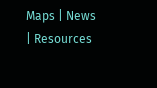Maps | News | Resources